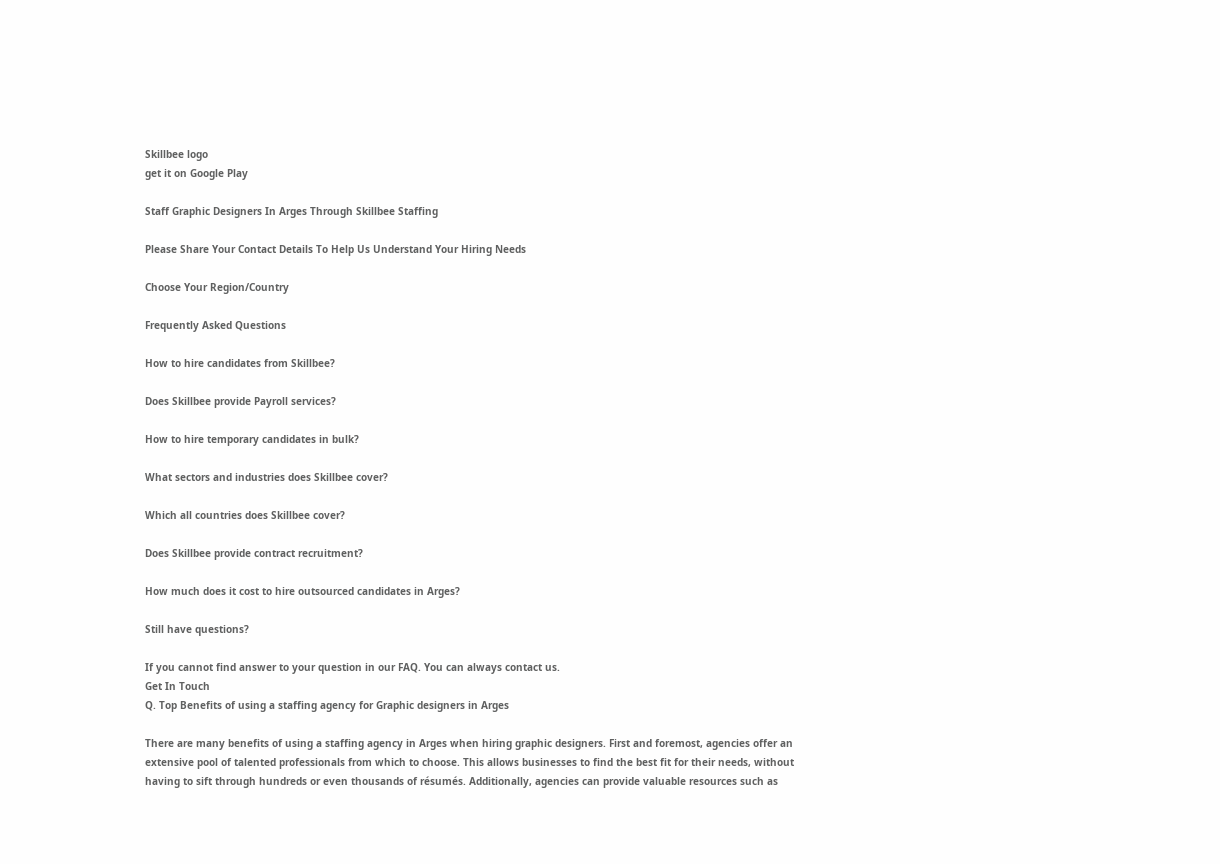Skillbee logo
get it on Google Play

Staff Graphic Designers In Arges Through Skillbee Staffing

Please Share Your Contact Details To Help Us Understand Your Hiring Needs

Choose Your Region/Country

Frequently Asked Questions

How to hire candidates from Skillbee?

Does Skillbee provide Payroll services?

How to hire temporary candidates in bulk?

What sectors and industries does Skillbee cover?

Which all countries does Skillbee cover?

Does Skillbee provide contract recruitment?

How much does it cost to hire outsourced candidates in Arges?

Still have questions?

If you cannot find answer to your question in our FAQ. You can always contact us.
Get In Touch
Q. Top Benefits of using a staffing agency for Graphic designers in Arges

There are many benefits of using a staffing agency in Arges when hiring graphic designers. First and foremost, agencies offer an extensive pool of talented professionals from which to choose. This allows businesses to find the best fit for their needs, without having to sift through hundreds or even thousands of résumés. Additionally, agencies can provide valuable resources such as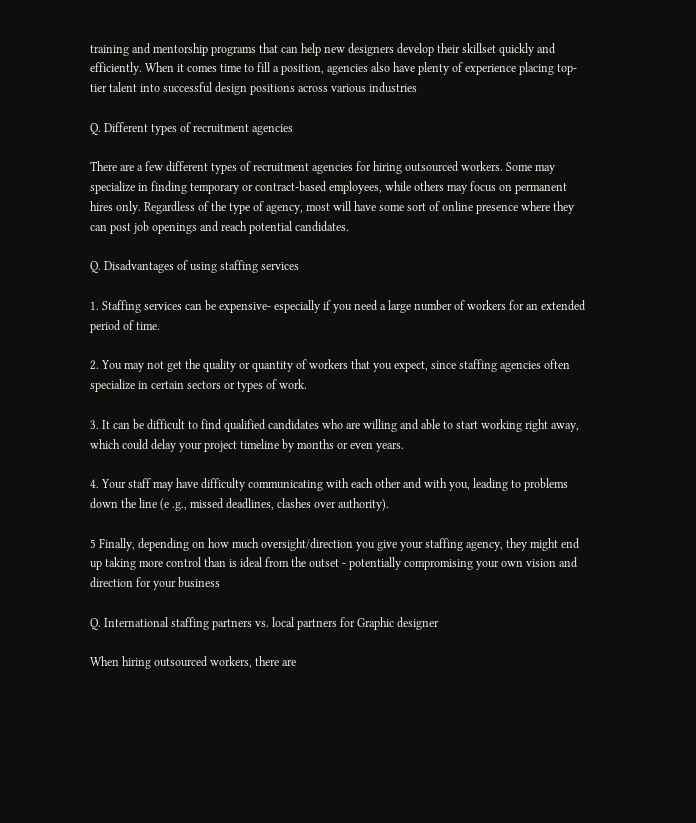training and mentorship programs that can help new designers develop their skillset quickly and efficiently. When it comes time to fill a position, agencies also have plenty of experience placing top-tier talent into successful design positions across various industries

Q. Different types of recruitment agencies

There are a few different types of recruitment agencies for hiring outsourced workers. Some may specialize in finding temporary or contract-based employees, while others may focus on permanent hires only. Regardless of the type of agency, most will have some sort of online presence where they can post job openings and reach potential candidates.

Q. Disadvantages of using staffing services

1. Staffing services can be expensive- especially if you need a large number of workers for an extended period of time.

2. You may not get the quality or quantity of workers that you expect, since staffing agencies often specialize in certain sectors or types of work.

3. It can be difficult to find qualified candidates who are willing and able to start working right away, which could delay your project timeline by months or even years.

4. Your staff may have difficulty communicating with each other and with you, leading to problems down the line (e .g., missed deadlines, clashes over authority).

5 Finally, depending on how much oversight/direction you give your staffing agency, they might end up taking more control than is ideal from the outset - potentially compromising your own vision and direction for your business

Q. International staffing partners vs. local partners for Graphic designer

When hiring outsourced workers, there are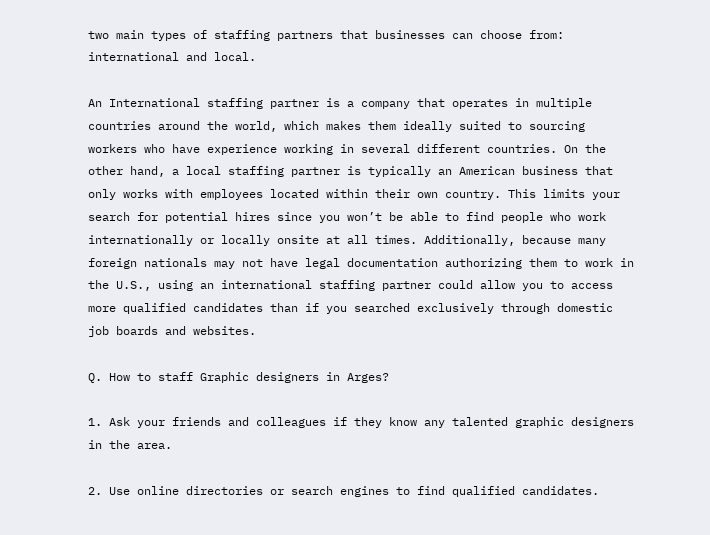two main types of staffing partners that businesses can choose from: international and local.

An International staffing partner is a company that operates in multiple countries around the world, which makes them ideally suited to sourcing workers who have experience working in several different countries. On the other hand, a local staffing partner is typically an American business that only works with employees located within their own country. This limits your search for potential hires since you won’t be able to find people who work internationally or locally onsite at all times. Additionally, because many foreign nationals may not have legal documentation authorizing them to work in the U.S., using an international staffing partner could allow you to access more qualified candidates than if you searched exclusively through domestic job boards and websites.

Q. How to staff Graphic designers in Arges?

1. Ask your friends and colleagues if they know any talented graphic designers in the area.

2. Use online directories or search engines to find qualified candidates.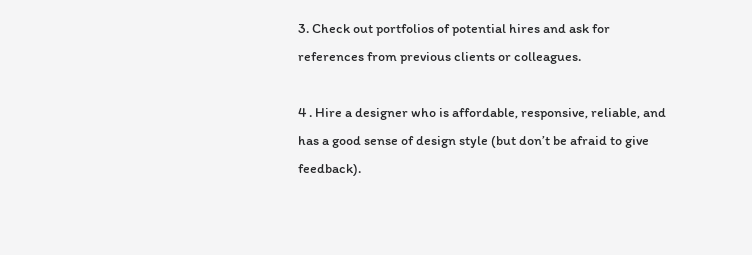3. Check out portfolios of potential hires and ask for references from previous clients or colleagues.

4 . Hire a designer who is affordable, responsive, reliable, and has a good sense of design style (but don’t be afraid to give feedback).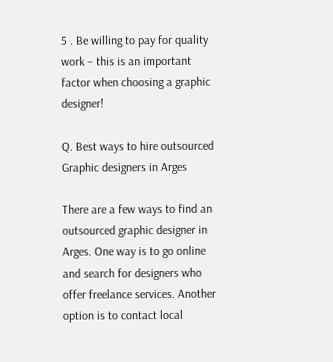5 . Be willing to pay for quality work – this is an important factor when choosing a graphic designer!

Q. Best ways to hire outsourced Graphic designers in Arges

There are a few ways to find an outsourced graphic designer in Arges. One way is to go online and search for designers who offer freelance services. Another option is to contact local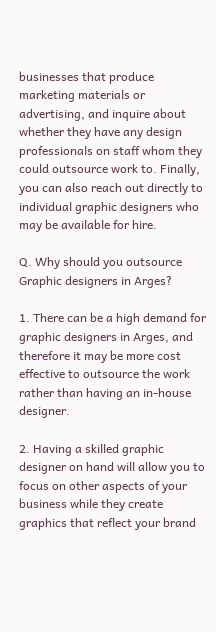businesses that produce marketing materials or advertising, and inquire about whether they have any design professionals on staff whom they could outsource work to. Finally, you can also reach out directly to individual graphic designers who may be available for hire.

Q. Why should you outsource Graphic designers in Arges?

1. There can be a high demand for graphic designers in Arges, and therefore it may be more cost effective to outsource the work rather than having an in-house designer.

2. Having a skilled graphic designer on hand will allow you to focus on other aspects of your business while they create graphics that reflect your brand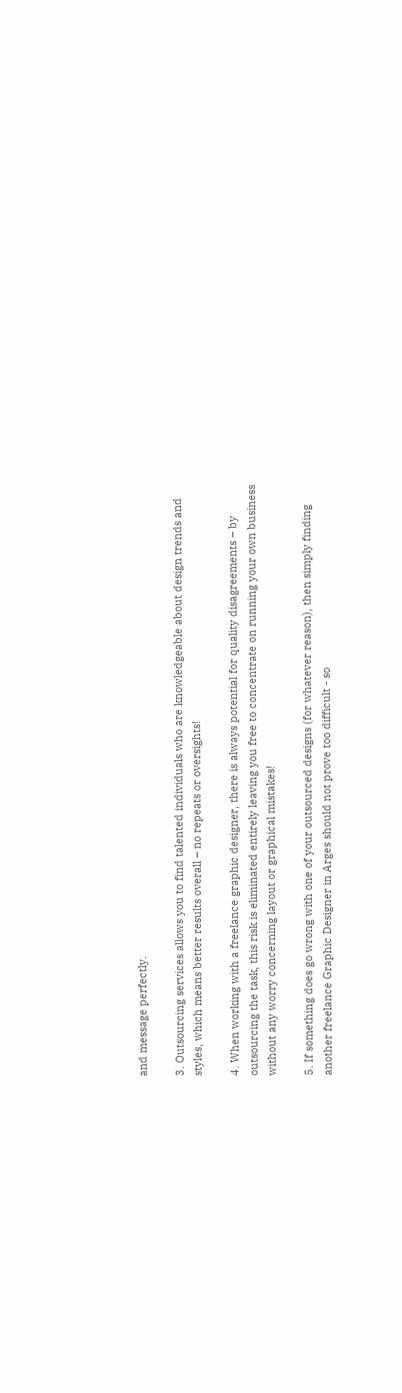and message perfectly.

3. Outsourcing services allows you to find talented individuals who are knowledgeable about design trends and styles, which means better results overall – no repeats or oversights!

4. When working with a freelance graphic designer, there is always potential for quality disagreements – by outsourcing the task, this risk is eliminated entirely leaving you free to concentrate on running your own business without any worry concerning layout or graphical mistakes!

5. If something does go wrong with one of your outsourced designs (for whatever reason), then simply finding another freelance Graphic Designer in Arges should not prove too difficult - so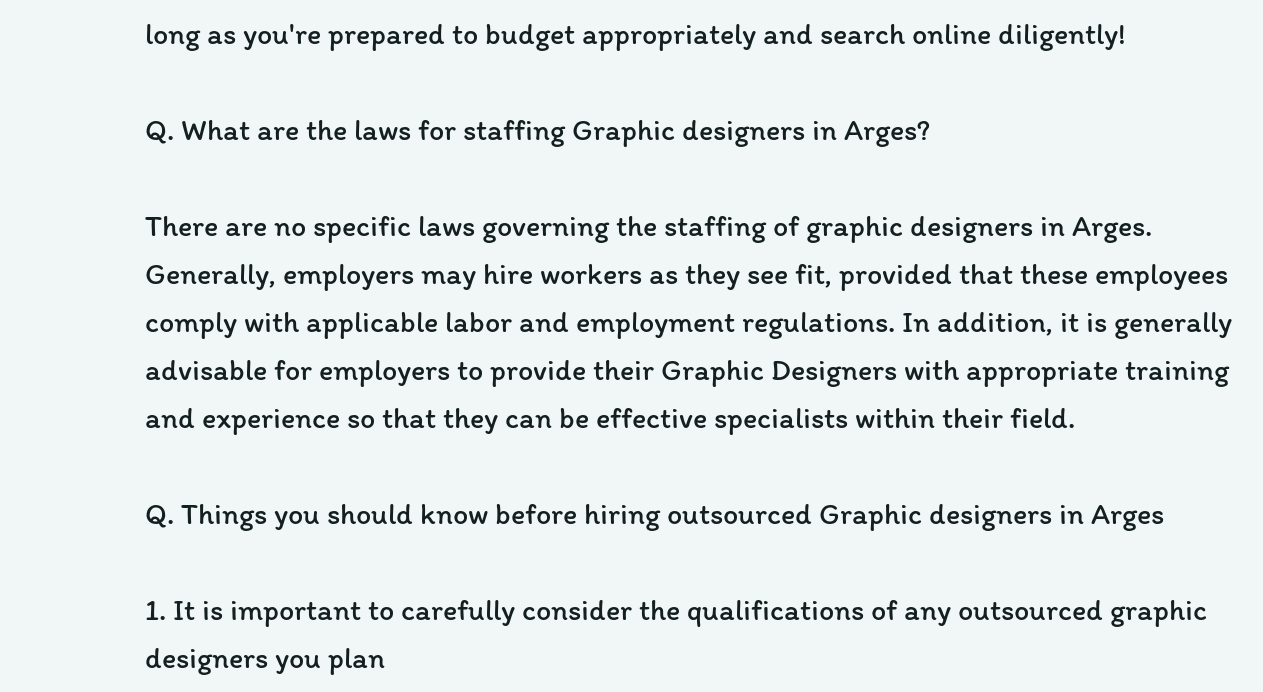long as you're prepared to budget appropriately and search online diligently!

Q. What are the laws for staffing Graphic designers in Arges?

There are no specific laws governing the staffing of graphic designers in Arges. Generally, employers may hire workers as they see fit, provided that these employees comply with applicable labor and employment regulations. In addition, it is generally advisable for employers to provide their Graphic Designers with appropriate training and experience so that they can be effective specialists within their field.

Q. Things you should know before hiring outsourced Graphic designers in Arges

1. It is important to carefully consider the qualifications of any outsourced graphic designers you plan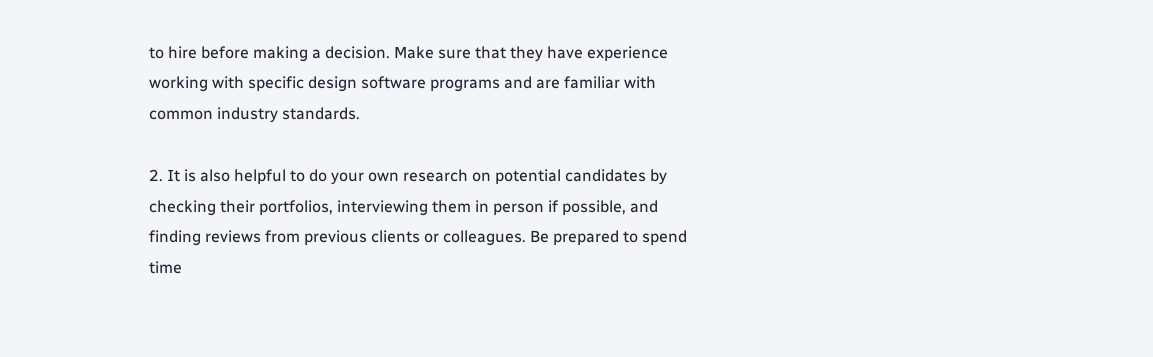to hire before making a decision. Make sure that they have experience working with specific design software programs and are familiar with common industry standards.

2. It is also helpful to do your own research on potential candidates by checking their portfolios, interviewing them in person if possible, and finding reviews from previous clients or colleagues. Be prepared to spend time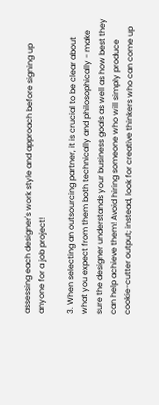assessing each designer's work style and approach before signing up anyone for a job project!

3. When selecting an outsourcing partner, it is crucial to be clear about what you expect from them both technically and philosophically - make sure the designer understands your business goals as well as how best they can help achieve them! Avoid hiring someone who will simply produce cookie-cutter output; instead, look for creative thinkers who can come up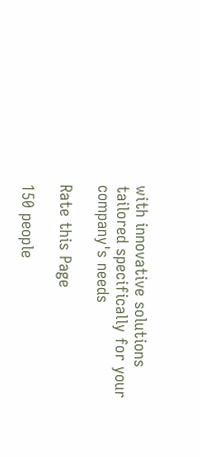with innovative solutions tailored specifically for your company's needs

Rate this Page

150 people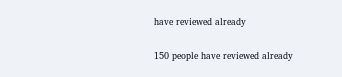have reviewed already

150 people have reviewed already